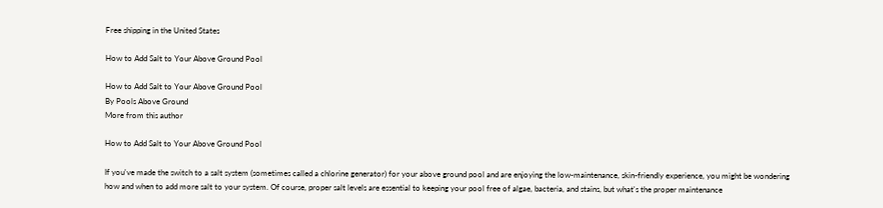Free shipping in the United States

How to Add Salt to Your Above Ground Pool

How to Add Salt to Your Above Ground Pool
By Pools Above Ground
More from this author

How to Add Salt to Your Above Ground Pool

If you've made the switch to a salt system (sometimes called a chlorine generator) for your above ground pool and are enjoying the low-maintenance, skin-friendly experience, you might be wondering how and when to add more salt to your system. Of course, proper salt levels are essential to keeping your pool free of algae, bacteria, and stains, but what's the proper maintenance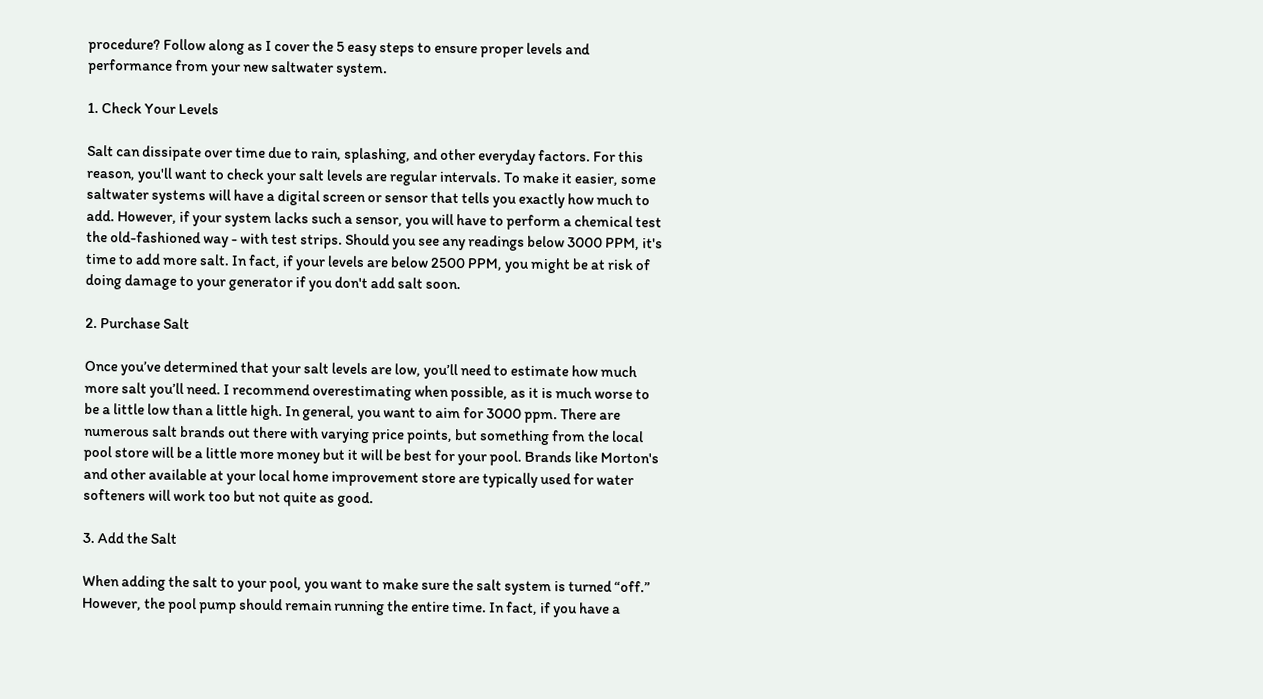procedure? Follow along as I cover the 5 easy steps to ensure proper levels and performance from your new saltwater system.

1. Check Your Levels

Salt can dissipate over time due to rain, splashing, and other everyday factors. For this reason, you'll want to check your salt levels are regular intervals. To make it easier, some saltwater systems will have a digital screen or sensor that tells you exactly how much to add. However, if your system lacks such a sensor, you will have to perform a chemical test the old-fashioned way - with test strips. Should you see any readings below 3000 PPM, it's time to add more salt. In fact, if your levels are below 2500 PPM, you might be at risk of doing damage to your generator if you don't add salt soon.

2. Purchase Salt

Once you’ve determined that your salt levels are low, you’ll need to estimate how much more salt you’ll need. I recommend overestimating when possible, as it is much worse to be a little low than a little high. In general, you want to aim for 3000 ppm. There are numerous salt brands out there with varying price points, but something from the local pool store will be a little more money but it will be best for your pool. Brands like Morton's and other available at your local home improvement store are typically used for water softeners will work too but not quite as good.

3. Add the Salt

When adding the salt to your pool, you want to make sure the salt system is turned “off.” However, the pool pump should remain running the entire time. In fact, if you have a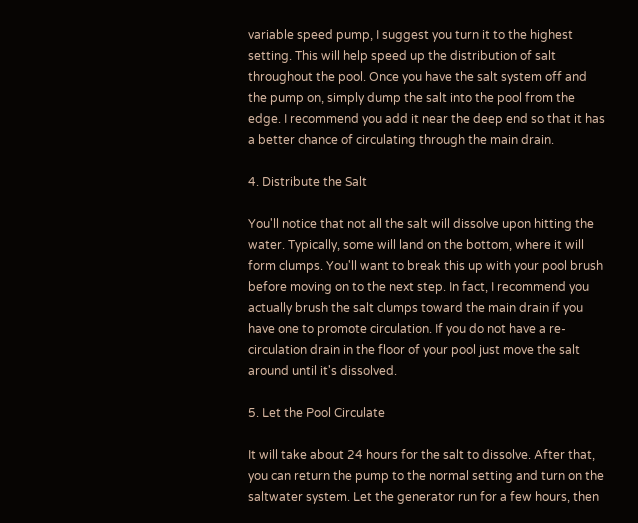variable speed pump, I suggest you turn it to the highest setting. This will help speed up the distribution of salt throughout the pool. Once you have the salt system off and the pump on, simply dump the salt into the pool from the edge. I recommend you add it near the deep end so that it has a better chance of circulating through the main drain.

4. Distribute the Salt

You'll notice that not all the salt will dissolve upon hitting the water. Typically, some will land on the bottom, where it will form clumps. You'll want to break this up with your pool brush before moving on to the next step. In fact, I recommend you actually brush the salt clumps toward the main drain if you have one to promote circulation. If you do not have a re-circulation drain in the floor of your pool just move the salt around until it's dissolved.

5. Let the Pool Circulate

It will take about 24 hours for the salt to dissolve. After that, you can return the pump to the normal setting and turn on the saltwater system. Let the generator run for a few hours, then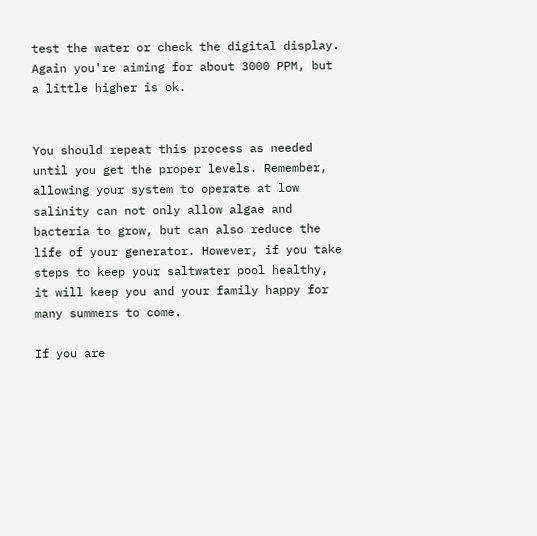test the water or check the digital display. Again you're aiming for about 3000 PPM, but a little higher is ok.


You should repeat this process as needed until you get the proper levels. Remember, allowing your system to operate at low salinity can not only allow algae and bacteria to grow, but can also reduce the life of your generator. However, if you take steps to keep your saltwater pool healthy, it will keep you and your family happy for many summers to come.

If you are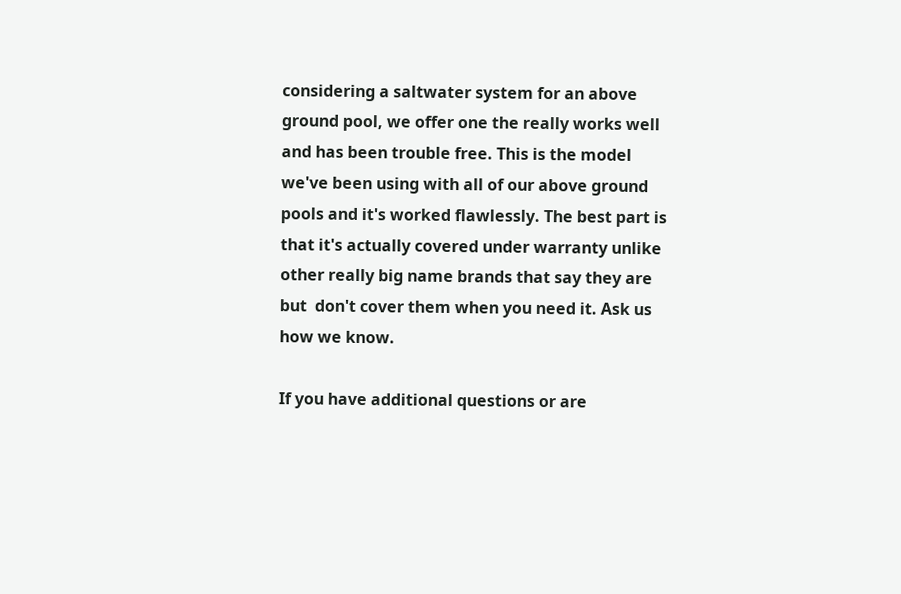considering a saltwater system for an above ground pool, we offer one the really works well and has been trouble free. This is the model we've been using with all of our above ground pools and it's worked flawlessly. The best part is that it's actually covered under warranty unlike other really big name brands that say they are but  don't cover them when you need it. Ask us how we know.

If you have additional questions or are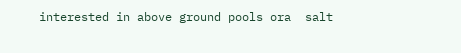interested in above ground pools ora  salt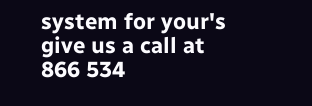system for your's give us a call at 866 534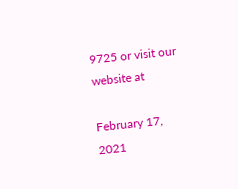9725 or visit our website at

February 17, 2021